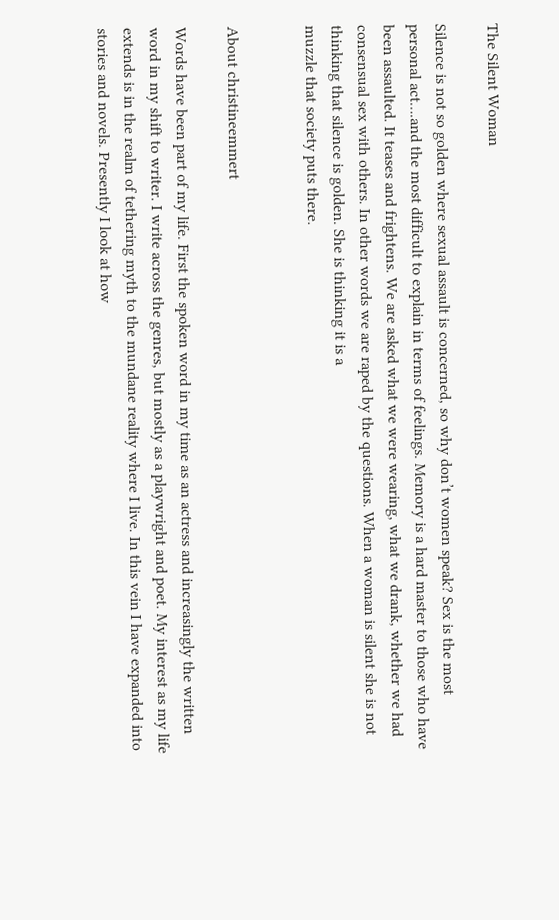The Silent Woman

Silence is not so golden where sexual assault is concerned, so why don’t women speak? Sex is the most personal act….and the most difficult to explain in terms of feelings. Memory is a hard master to those who have been assaulted. It teases and frightens. We are asked what we were wearing, what we drank, whether we had consensual sex with others. In other words we are raped by the questions. When a woman is silent she is not thinking that silence is golden. She is thinking it is a
muzzle that society puts there.


About christineemmert

Words have been part of my life. First the spoken word in my time as an actress and increasingly the written word in my shift to writer. I write across the genres, but mostly as a playwright and poet. My interest as my life extends is in the realm of tethering myth to the mundane reality where I live. In this vein I have expanded into stories and novels. Presently I look at how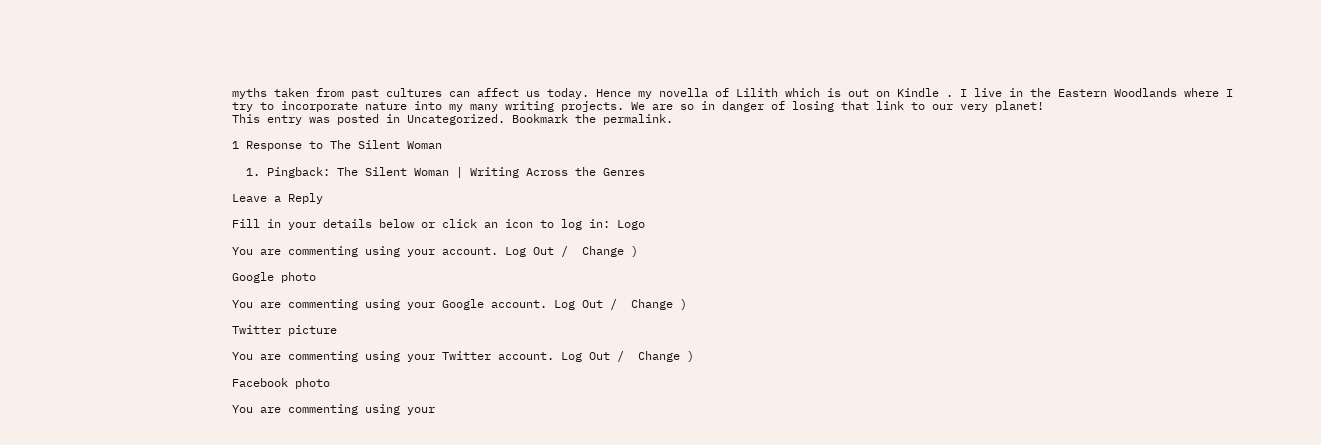myths taken from past cultures can affect us today. Hence my novella of Lilith which is out on Kindle . I live in the Eastern Woodlands where I try to incorporate nature into my many writing projects. We are so in danger of losing that link to our very planet!
This entry was posted in Uncategorized. Bookmark the permalink.

1 Response to The Silent Woman

  1. Pingback: The Silent Woman | Writing Across the Genres

Leave a Reply

Fill in your details below or click an icon to log in: Logo

You are commenting using your account. Log Out /  Change )

Google photo

You are commenting using your Google account. Log Out /  Change )

Twitter picture

You are commenting using your Twitter account. Log Out /  Change )

Facebook photo

You are commenting using your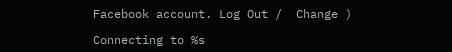Facebook account. Log Out /  Change )

Connecting to %s